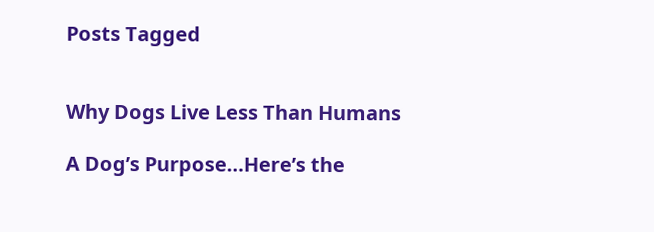Posts Tagged


Why Dogs Live Less Than Humans

A Dog’s Purpose…Here’s the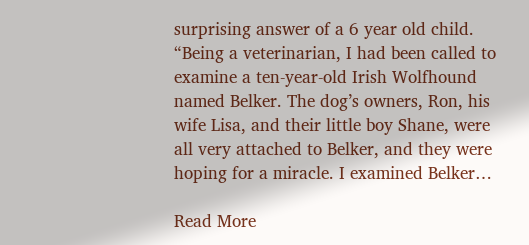surprising answer of a 6 year old child. “Being a veterinarian, I had been called to examine a ten-year-old Irish Wolfhound named Belker. The dog’s owners, Ron, his wife Lisa, and their little boy Shane, were all very attached to Belker, and they were hoping for a miracle. I examined Belker…

Read More